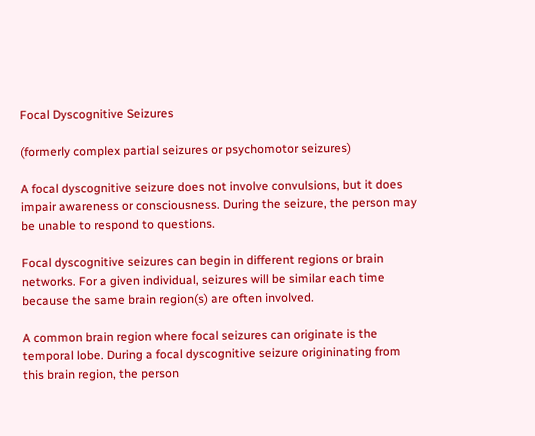Focal Dyscognitive Seizures

(formerly complex partial seizures or psychomotor seizures)

A focal dyscognitive seizure does not involve convulsions, but it does impair awareness or consciousness. During the seizure, the person may be unable to respond to questions.

Focal dyscognitive seizures can begin in different regions or brain networks. For a given individual, seizures will be similar each time because the same brain region(s) are often involved.

A common brain region where focal seizures can originate is the temporal lobe. During a focal dyscognitive seizure origininating from this brain region, the person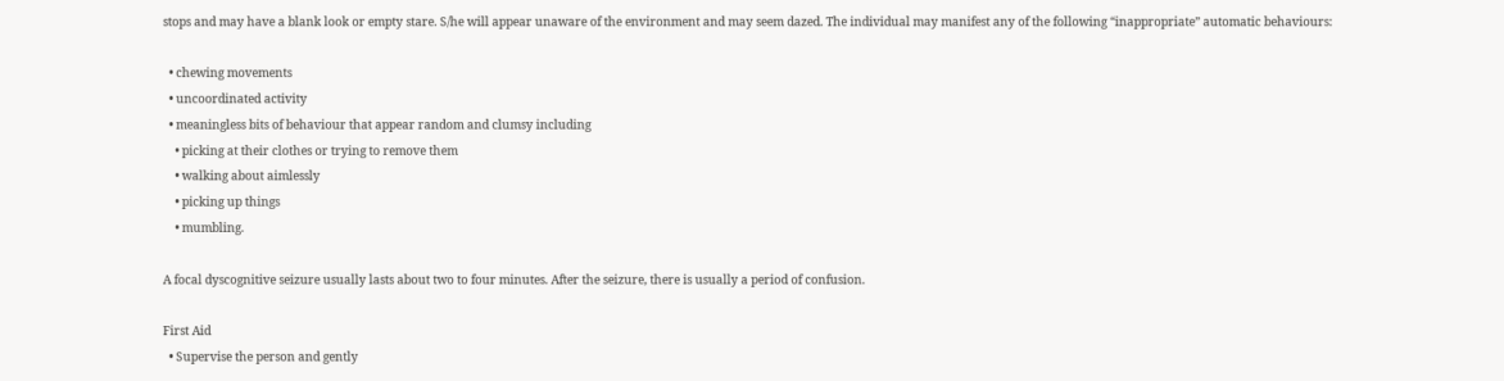stops and may have a blank look or empty stare. S/he will appear unaware of the environment and may seem dazed. The individual may manifest any of the following “inappropriate” automatic behaviours:

  • chewing movements
  • uncoordinated activity
  • meaningless bits of behaviour that appear random and clumsy including
    • picking at their clothes or trying to remove them
    • walking about aimlessly
    • picking up things
    • mumbling.

A focal dyscognitive seizure usually lasts about two to four minutes. After the seizure, there is usually a period of confusion.

First Aid
  • Supervise the person and gently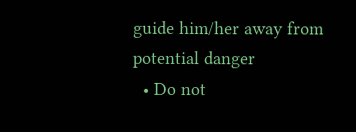guide him/her away from potential danger
  • Do not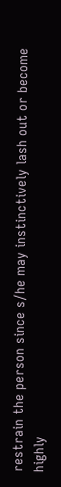restrain the person since s/he may instinctively lash out or become highly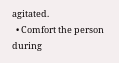agitated.
  • Comfort the person during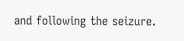and following the seizure.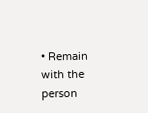• Remain with the person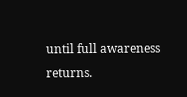until full awareness returns.